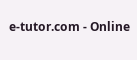e-tutor.com - Online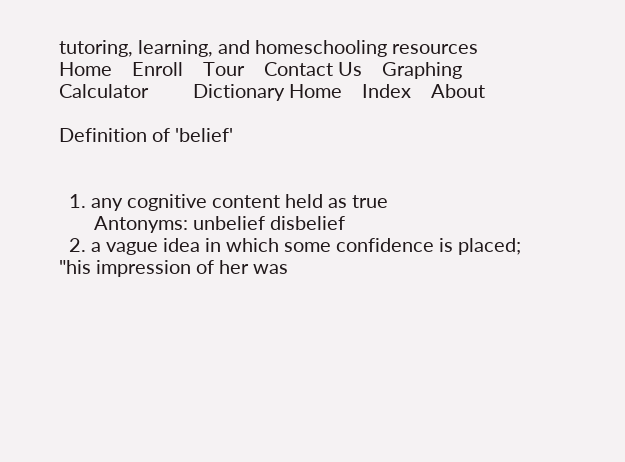tutoring, learning, and homeschooling resources      Home    Enroll    Tour    Contact Us    Graphing Calculator         Dictionary Home    Index    About

Definition of 'belief'


  1. any cognitive content held as true
       Antonyms: unbelief disbelief
  2. a vague idea in which some confidence is placed; "his impression of her was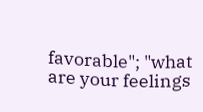favorable"; "what are your feelings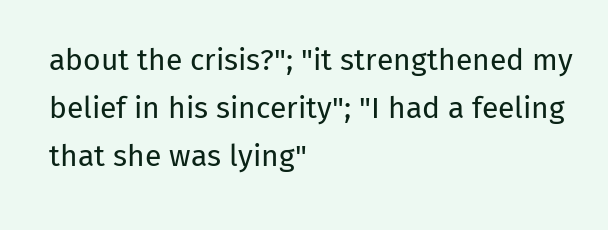about the crisis?"; "it strengthened my belief in his sincerity"; "I had a feeling that she was lying"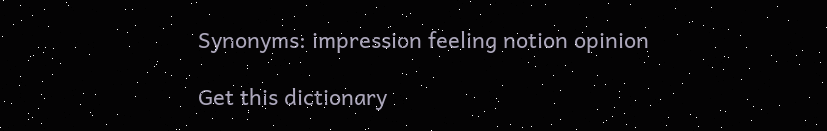Synonyms: impression feeling notion opinion

Get this dictionary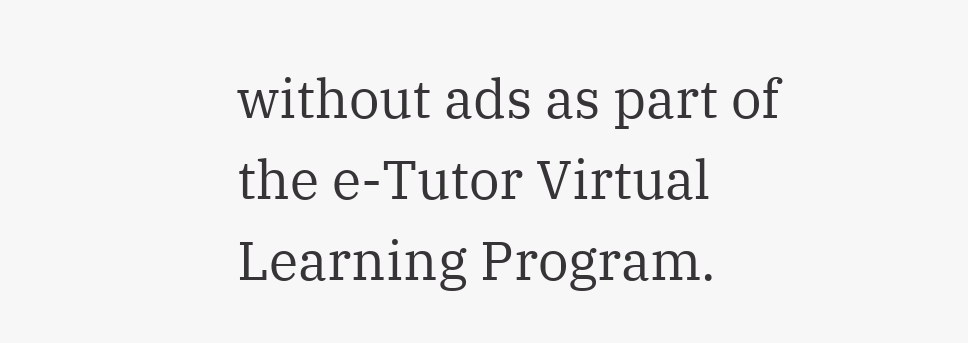without ads as part of the e-Tutor Virtual Learning Program.